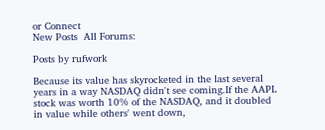or Connect
New Posts  All Forums:

Posts by rufwork

Because its value has skyrocketed in the last several years in a way NASDAQ didn't see coming.If the AAPL stock was worth 10% of the NASDAQ, and it doubled in value while others' went down,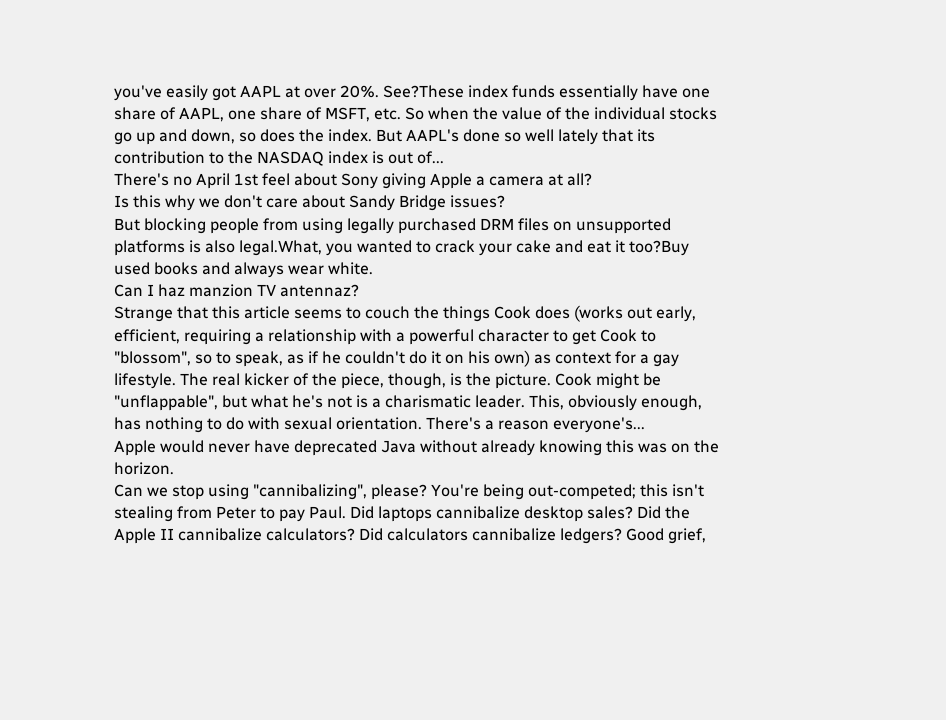you've easily got AAPL at over 20%. See?These index funds essentially have one share of AAPL, one share of MSFT, etc. So when the value of the individual stocks go up and down, so does the index. But AAPL's done so well lately that its contribution to the NASDAQ index is out of...
There's no April 1st feel about Sony giving Apple a camera at all?
Is this why we don't care about Sandy Bridge issues?
But blocking people from using legally purchased DRM files on unsupported platforms is also legal.What, you wanted to crack your cake and eat it too?Buy used books and always wear white.
Can I haz manzion TV antennaz?
Strange that this article seems to couch the things Cook does (works out early, efficient, requiring a relationship with a powerful character to get Cook to "blossom", so to speak, as if he couldn't do it on his own) as context for a gay lifestyle. The real kicker of the piece, though, is the picture. Cook might be "unflappable", but what he's not is a charismatic leader. This, obviously enough, has nothing to do with sexual orientation. There's a reason everyone's...
Apple would never have deprecated Java without already knowing this was on the horizon.
Can we stop using "cannibalizing", please? You're being out-competed; this isn't stealing from Peter to pay Paul. Did laptops cannibalize desktop sales? Did the Apple II cannibalize calculators? Did calculators cannibalize ledgers? Good grief,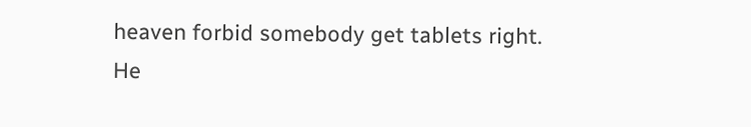heaven forbid somebody get tablets right.
He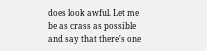does look awful. Let me be as crass as possible and say that there's one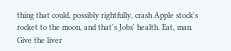thing that could, possibly rightfully, crash Apple stock's rocket to the moon, and that's Jobs' health. Eat, man. Give the liver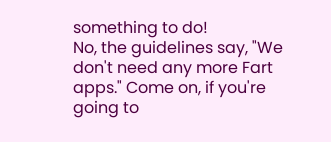something to do!
No, the guidelines say, "We don't need any more Fart apps." Come on, if you're going to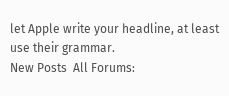let Apple write your headline, at least use their grammar.
New Posts  All Forums: